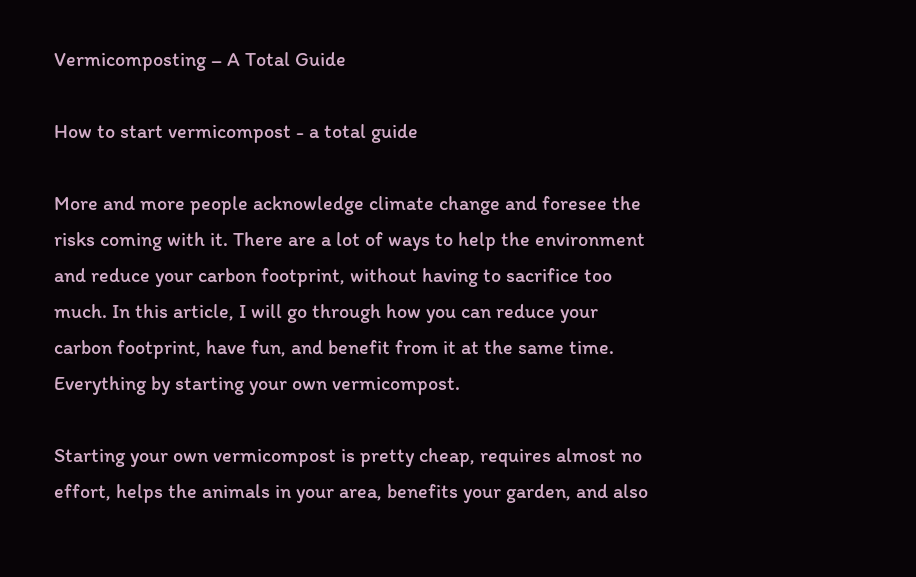Vermicomposting – A Total Guide

How to start vermicompost - a total guide

More and more people acknowledge climate change and foresee the risks coming with it. There are a lot of ways to help the environment and reduce your carbon footprint, without having to sacrifice too much. In this article, I will go through how you can reduce your carbon footprint, have fun, and benefit from it at the same time. Everything by starting your own vermicompost.

Starting your own vermicompost is pretty cheap, requires almost no effort, helps the animals in your area, benefits your garden, and also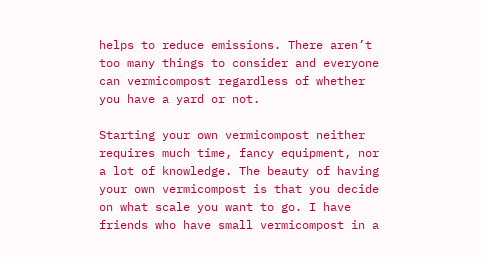helps to reduce emissions. There aren’t too many things to consider and everyone can vermicompost regardless of whether you have a yard or not.

Starting your own vermicompost neither requires much time, fancy equipment, nor a lot of knowledge. The beauty of having your own vermicompost is that you decide on what scale you want to go. I have friends who have small vermicompost in a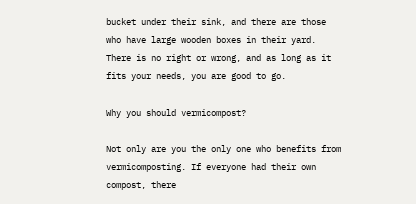bucket under their sink, and there are those who have large wooden boxes in their yard. There is no right or wrong, and as long as it fits your needs, you are good to go.

Why you should vermicompost?

Not only are you the only one who benefits from vermicomposting. If everyone had their own compost, there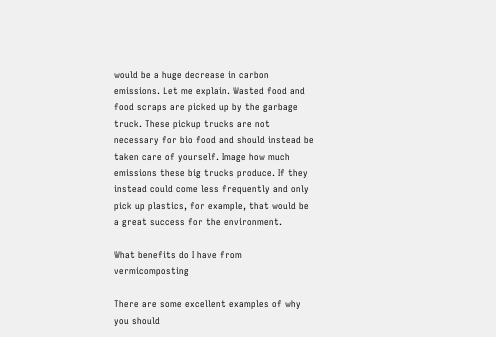would be a huge decrease in carbon emissions. Let me explain. Wasted food and food scraps are picked up by the garbage truck. These pickup trucks are not necessary for bio food and should instead be taken care of yourself. Image how much emissions these big trucks produce. If they instead could come less frequently and only pick up plastics, for example, that would be a great success for the environment.

What benefits do I have from vermicomposting

There are some excellent examples of why you should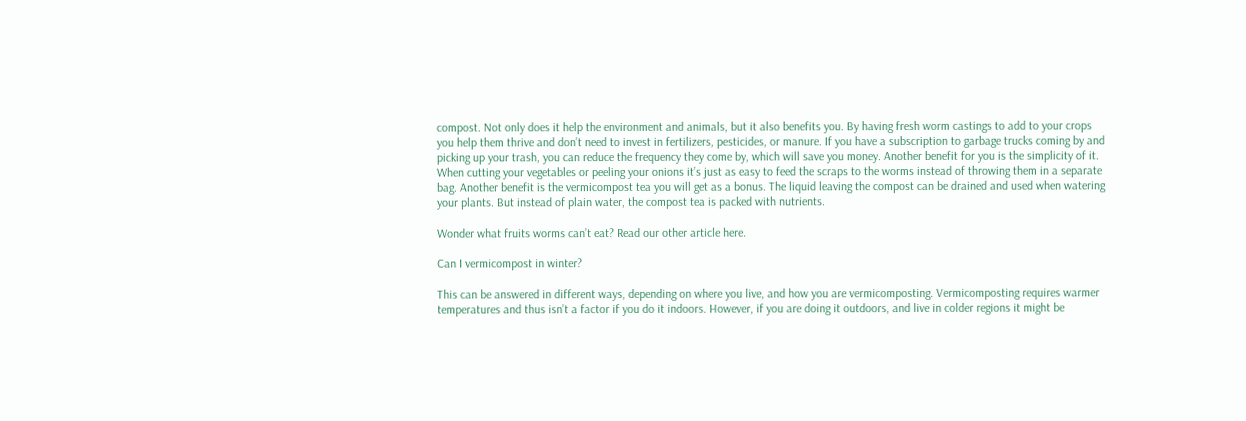compost. Not only does it help the environment and animals, but it also benefits you. By having fresh worm castings to add to your crops you help them thrive and don’t need to invest in fertilizers, pesticides, or manure. If you have a subscription to garbage trucks coming by and picking up your trash, you can reduce the frequency they come by, which will save you money. Another benefit for you is the simplicity of it. When cutting your vegetables or peeling your onions it’s just as easy to feed the scraps to the worms instead of throwing them in a separate bag. Another benefit is the vermicompost tea you will get as a bonus. The liquid leaving the compost can be drained and used when watering your plants. But instead of plain water, the compost tea is packed with nutrients.

Wonder what fruits worms can’t eat? Read our other article here.

Can I vermicompost in winter?

This can be answered in different ways, depending on where you live, and how you are vermicomposting. Vermicomposting requires warmer temperatures and thus isn’t a factor if you do it indoors. However, if you are doing it outdoors, and live in colder regions it might be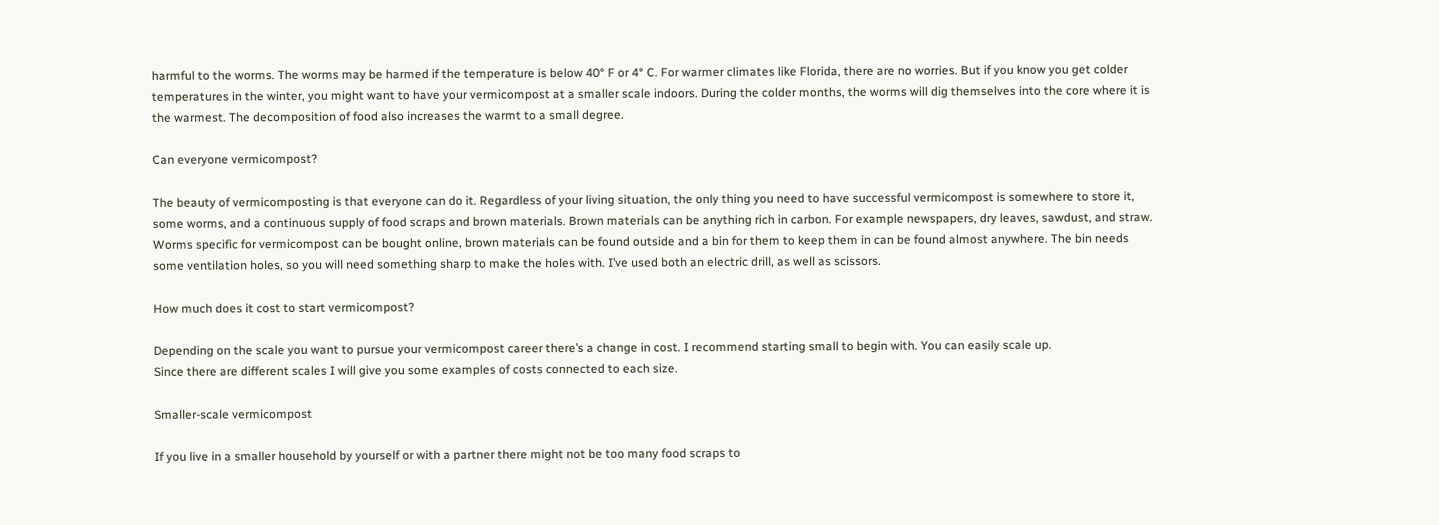harmful to the worms. The worms may be harmed if the temperature is below 40° F or 4° C. For warmer climates like Florida, there are no worries. But if you know you get colder temperatures in the winter, you might want to have your vermicompost at a smaller scale indoors. During the colder months, the worms will dig themselves into the core where it is the warmest. The decomposition of food also increases the warmt to a small degree.

Can everyone vermicompost?

The beauty of vermicomposting is that everyone can do it. Regardless of your living situation, the only thing you need to have successful vermicompost is somewhere to store it, some worms, and a continuous supply of food scraps and brown materials. Brown materials can be anything rich in carbon. For example newspapers, dry leaves, sawdust, and straw. Worms specific for vermicompost can be bought online, brown materials can be found outside and a bin for them to keep them in can be found almost anywhere. The bin needs some ventilation holes, so you will need something sharp to make the holes with. I’ve used both an electric drill, as well as scissors.

How much does it cost to start vermicompost?

Depending on the scale you want to pursue your vermicompost career there’s a change in cost. I recommend starting small to begin with. You can easily scale up.
Since there are different scales I will give you some examples of costs connected to each size.

Smaller-scale vermicompost

If you live in a smaller household by yourself or with a partner there might not be too many food scraps to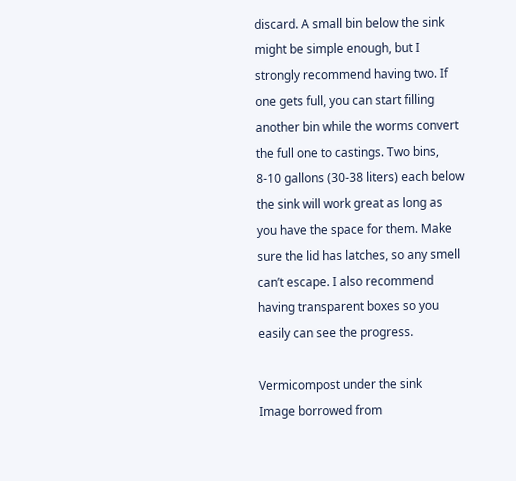discard. A small bin below the sink might be simple enough, but I strongly recommend having two. If one gets full, you can start filling another bin while the worms convert the full one to castings. Two bins, 8-10 gallons (30-38 liters) each below the sink will work great as long as you have the space for them. Make sure the lid has latches, so any smell can’t escape. I also recommend having transparent boxes so you easily can see the progress.

Vermicompost under the sink
Image borrowed from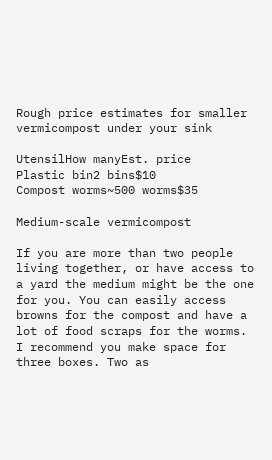Rough price estimates for smaller vermicompost under your sink

UtensilHow manyEst. price
Plastic bin2 bins$10
Compost worms~500 worms$35

Medium-scale vermicompost

If you are more than two people living together, or have access to a yard the medium might be the one for you. You can easily access browns for the compost and have a lot of food scraps for the worms. I recommend you make space for three boxes. Two as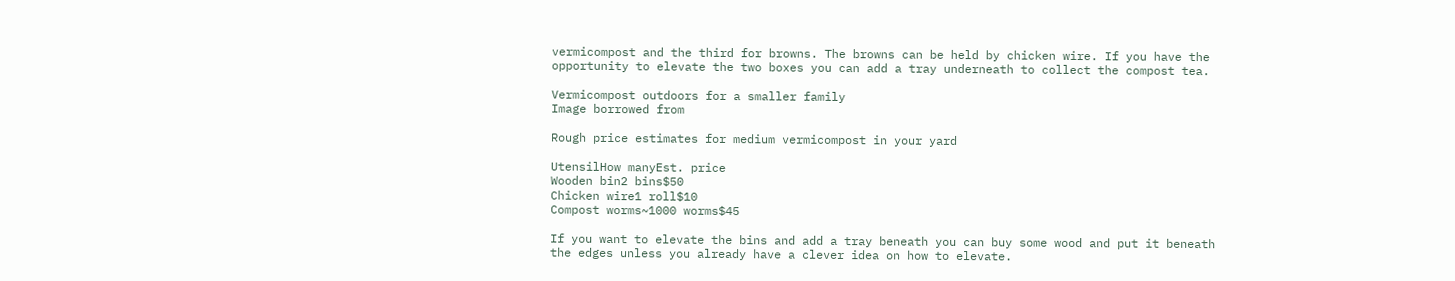vermicompost and the third for browns. The browns can be held by chicken wire. If you have the opportunity to elevate the two boxes you can add a tray underneath to collect the compost tea.

Vermicompost outdoors for a smaller family
Image borrowed from

Rough price estimates for medium vermicompost in your yard

UtensilHow manyEst. price
Wooden bin2 bins$50
Chicken wire1 roll$10
Compost worms~1000 worms$45

If you want to elevate the bins and add a tray beneath you can buy some wood and put it beneath the edges unless you already have a clever idea on how to elevate.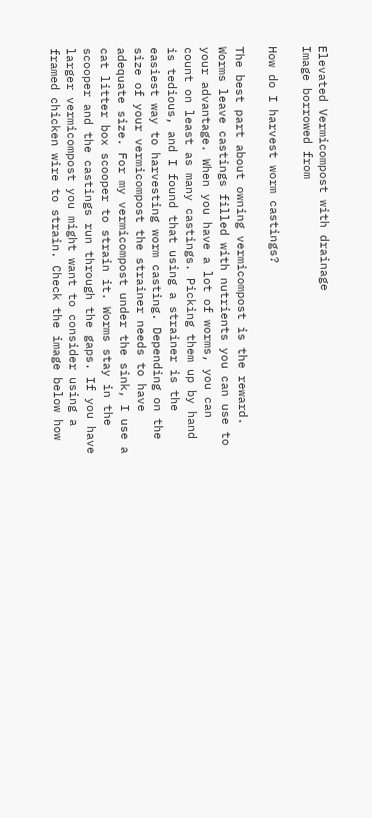Elevated Vermicompost with drainage
Image borrowed from

How do I harvest worm castings?

The best part about owning vermicompost is the reward. Worms leave castings filled with nutrients you can use to your advantage. When you have a lot of worms, you can count on least as many castings. Picking them up by hand is tedious, and I found that using a strainer is the easiest way to harvesting worm casting. Depending on the size of your vermicompost the strainer needs to have adequate size. For my vermicompost under the sink, I use a cat litter box scooper to strain it. Worms stay in the scooper and the castings run through the gaps. If you have larger vermicompost you might want to consider using a framed chicken wire to strain. Check the image below how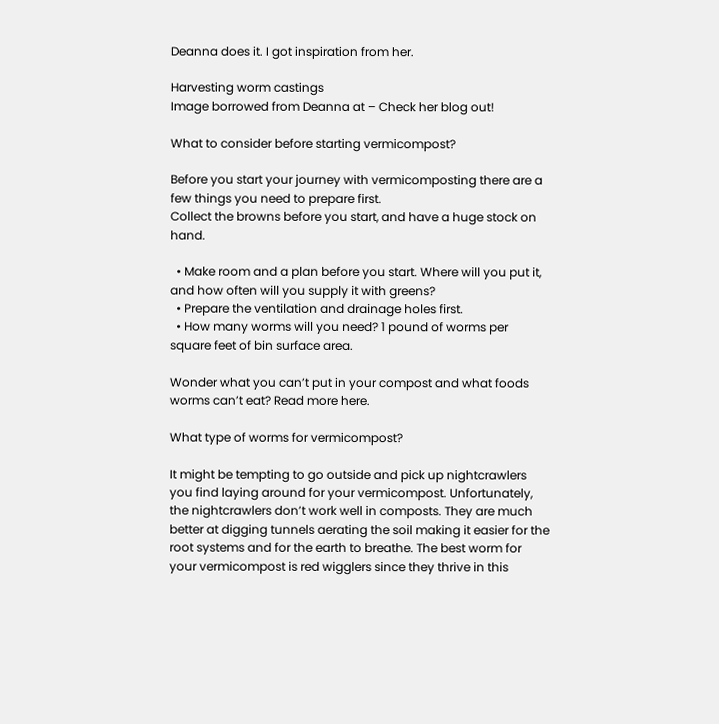Deanna does it. I got inspiration from her.

Harvesting worm castings
Image borrowed from Deanna at – Check her blog out!

What to consider before starting vermicompost?

Before you start your journey with vermicomposting there are a few things you need to prepare first.
Collect the browns before you start, and have a huge stock on hand.

  • Make room and a plan before you start. Where will you put it, and how often will you supply it with greens?
  • Prepare the ventilation and drainage holes first.
  • How many worms will you need? 1 pound of worms per square feet of bin surface area.

Wonder what you can’t put in your compost and what foods worms can’t eat? Read more here.

What type of worms for vermicompost?

It might be tempting to go outside and pick up nightcrawlers you find laying around for your vermicompost. Unfortunately, the nightcrawlers don’t work well in composts. They are much better at digging tunnels aerating the soil making it easier for the root systems and for the earth to breathe. The best worm for your vermicompost is red wigglers since they thrive in this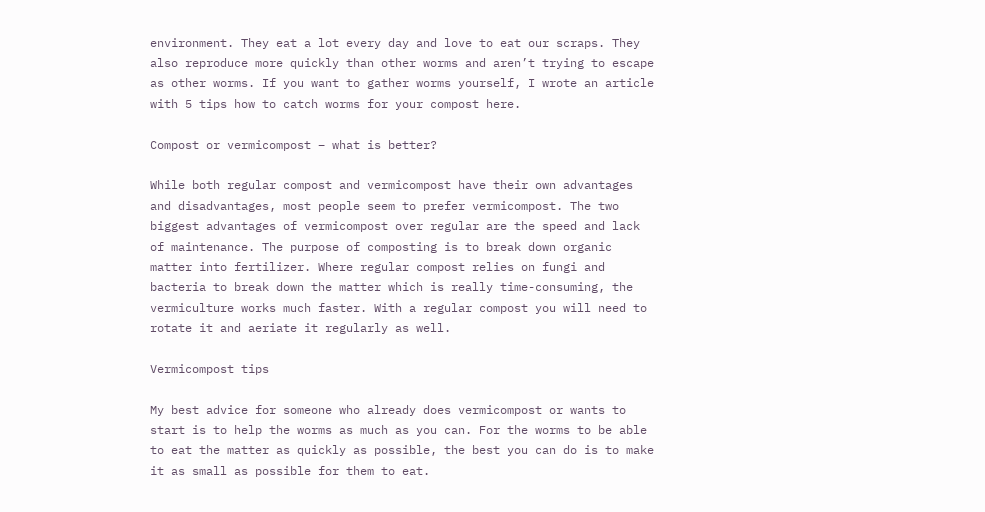environment. They eat a lot every day and love to eat our scraps. They also reproduce more quickly than other worms and aren’t trying to escape as other worms. If you want to gather worms yourself, I wrote an article with 5 tips how to catch worms for your compost here.

Compost or vermicompost – what is better?

While both regular compost and vermicompost have their own advantages and disadvantages, most people seem to prefer vermicompost. The two biggest advantages of vermicompost over regular are the speed and lack of maintenance. The purpose of composting is to break down organic matter into fertilizer. Where regular compost relies on fungi and bacteria to break down the matter which is really time-consuming, the vermiculture works much faster. With a regular compost you will need to rotate it and aeriate it regularly as well.

Vermicompost tips

My best advice for someone who already does vermicompost or wants to start is to help the worms as much as you can. For the worms to be able to eat the matter as quickly as possible, the best you can do is to make it as small as possible for them to eat.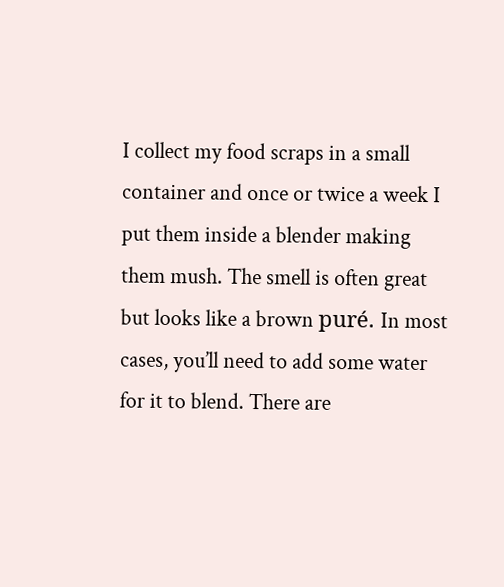I collect my food scraps in a small container and once or twice a week I put them inside a blender making them mush. The smell is often great but looks like a brown puré. In most cases, you’ll need to add some water for it to blend. There are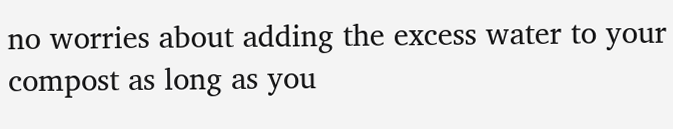no worries about adding the excess water to your compost as long as you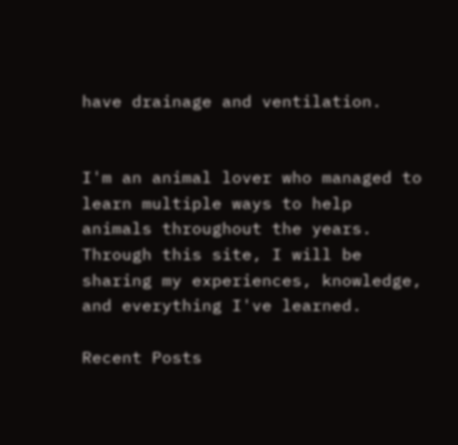have drainage and ventilation.


I'm an animal lover who managed to learn multiple ways to help animals throughout the years. Through this site, I will be sharing my experiences, knowledge, and everything I've learned.

Recent Posts